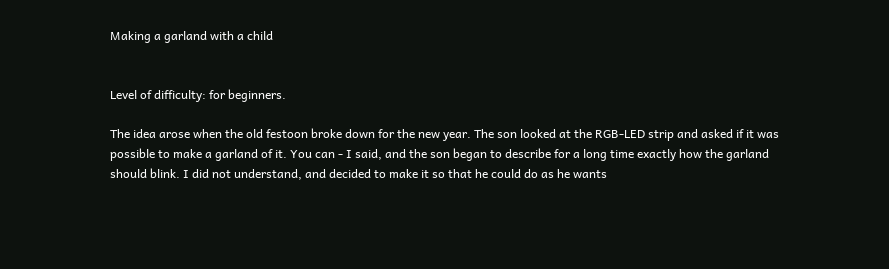Making a garland with a child


Level of difficulty: for beginners.

The idea arose when the old festoon broke down for the new year. The son looked at the RGB-LED strip and asked if it was possible to make a garland of it. You can - I said, and the son began to describe for a long time exactly how the garland should blink. I did not understand, and decided to make it so that he could do as he wants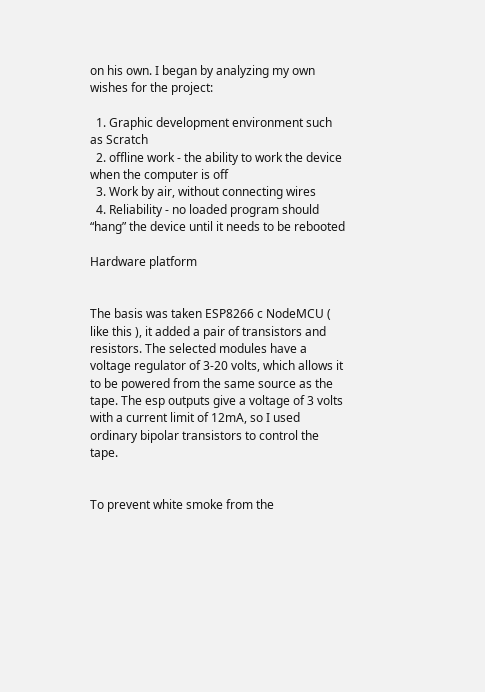on his own. I began by analyzing my own wishes for the project:

  1. Graphic development environment such as Scratch
  2. offline work - the ability to work the device when the computer is off
  3. Work by air, without connecting wires
  4. Reliability - no loaded program should “hang” the device until it needs to be rebooted

Hardware platform


The basis was taken ESP8266 c NodeMCU ( like this ), it added a pair of transistors and resistors. The selected modules have a voltage regulator of 3-20 volts, which allows it to be powered from the same source as the tape. The esp outputs give a voltage of 3 volts with a current limit of 12mA, so I used ordinary bipolar transistors to control the tape.


To prevent white smoke from the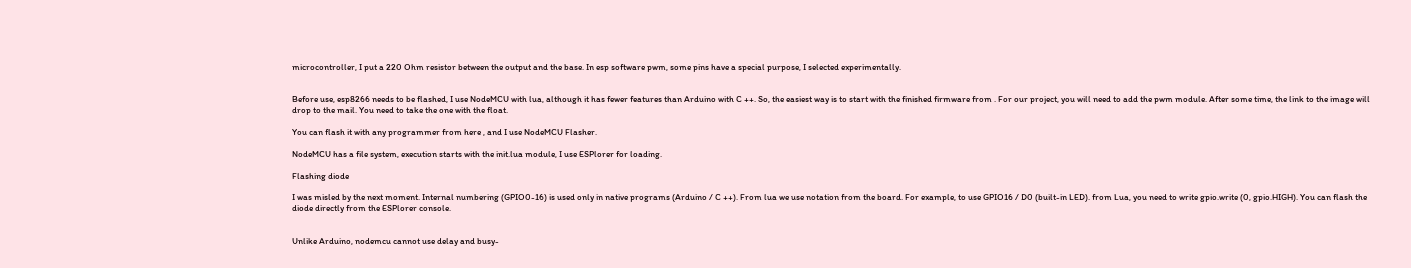microcontroller, I put a 220 Ohm resistor between the output and the base. In esp software pwm, some pins have a special purpose, I selected experimentally.


Before use, esp8266 needs to be flashed, I use NodeMCU with lua, although it has fewer features than Arduino with C ++. So, the easiest way is to start with the finished firmware from . For our project, you will need to add the pwm module. After some time, the link to the image will drop to the mail. You need to take the one with the float.

You can flash it with any programmer from here , and I use NodeMCU Flasher.

NodeMCU has a file system, execution starts with the init.lua module, I use ESPlorer for loading.

Flashing diode

I was misled by the next moment. Internal numbering (GPIO0-16) is used only in native programs (Arduino / C ++). From lua we use notation from the board. For example, to use GPIO16 / D0 (built-in LED). from Lua, you need to write gpio.write (0, gpio.HIGH). You can flash the diode directly from the ESPlorer console.


Unlike Arduino, nodemcu cannot use delay and busy-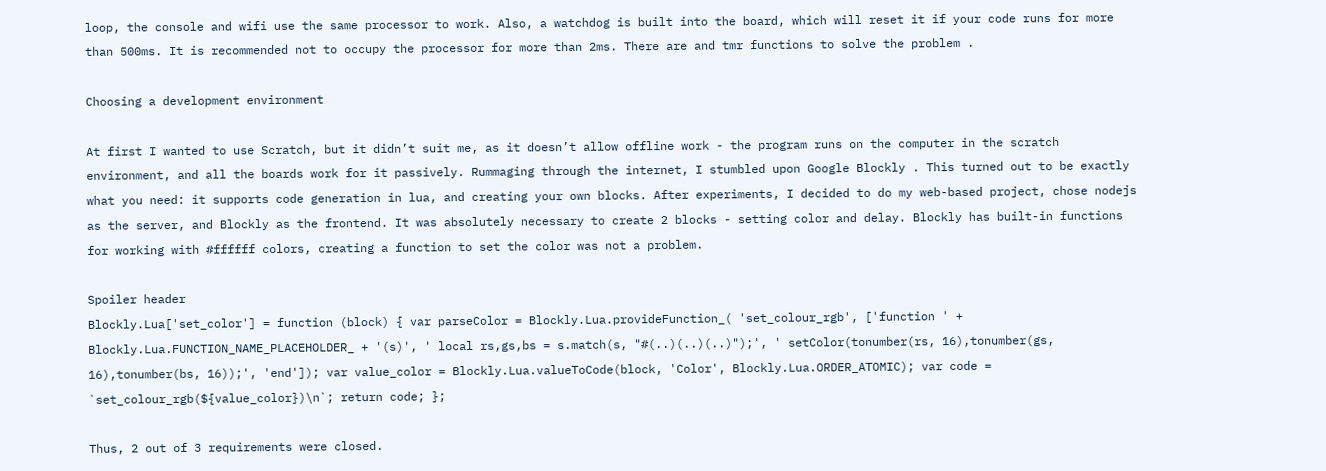loop, the console and wifi use the same processor to work. Also, a watchdog is built into the board, which will reset it if your code runs for more than 500ms. It is recommended not to occupy the processor for more than 2ms. There are and tmr functions to solve the problem .

Choosing a development environment

At first I wanted to use Scratch, but it didn’t suit me, as it doesn’t allow offline work - the program runs on the computer in the scratch environment, and all the boards work for it passively. Rummaging through the internet, I stumbled upon Google Blockly . This turned out to be exactly what you need: it supports code generation in lua, and creating your own blocks. After experiments, I decided to do my web-based project, chose nodejs as the server, and Blockly as the frontend. It was absolutely necessary to create 2 blocks - setting color and delay. Blockly has built-in functions for working with #ffffff colors, creating a function to set the color was not a problem.

Spoiler header
Blockly.Lua['set_color'] = function (block) { var parseColor = Blockly.Lua.provideFunction_( 'set_colour_rgb', ['function ' + Blockly.Lua.FUNCTION_NAME_PLACEHOLDER_ + '(s)', ' local rs,gs,bs = s.match(s, "#(..)(..)(..)");', ' setColor(tonumber(rs, 16),tonumber(gs, 16),tonumber(bs, 16));', 'end']); var value_color = Blockly.Lua.valueToCode(block, 'Color', Blockly.Lua.ORDER_ATOMIC); var code = `set_colour_rgb(${value_color})\n`; return code; };

Thus, 2 out of 3 requirements were closed.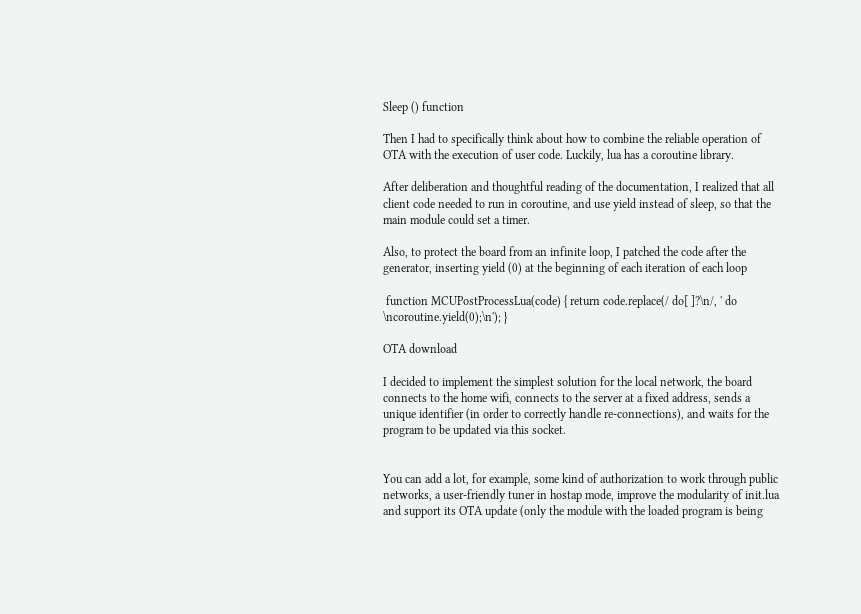Sleep () function

Then I had to specifically think about how to combine the reliable operation of OTA with the execution of user code. Luckily, lua has a coroutine library.

After deliberation and thoughtful reading of the documentation, I realized that all client code needed to run in coroutine, and use yield instead of sleep, so that the main module could set a timer.

Also, to protect the board from an infinite loop, I patched the code after the generator, inserting yield (0) at the beginning of each iteration of each loop

 function MCUPostProcessLua(code) { return code.replace(/ do[ ]?\n/, ' do \ncoroutine.yield(0);\n'); }

OTA download

I decided to implement the simplest solution for the local network, the board connects to the home wifi, connects to the server at a fixed address, sends a unique identifier (in order to correctly handle re-connections), and waits for the program to be updated via this socket.


You can add a lot, for example, some kind of authorization to work through public networks, a user-friendly tuner in hostap mode, improve the modularity of init.lua and support its OTA update (only the module with the loaded program is being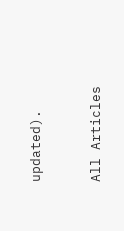updated).


All Articles